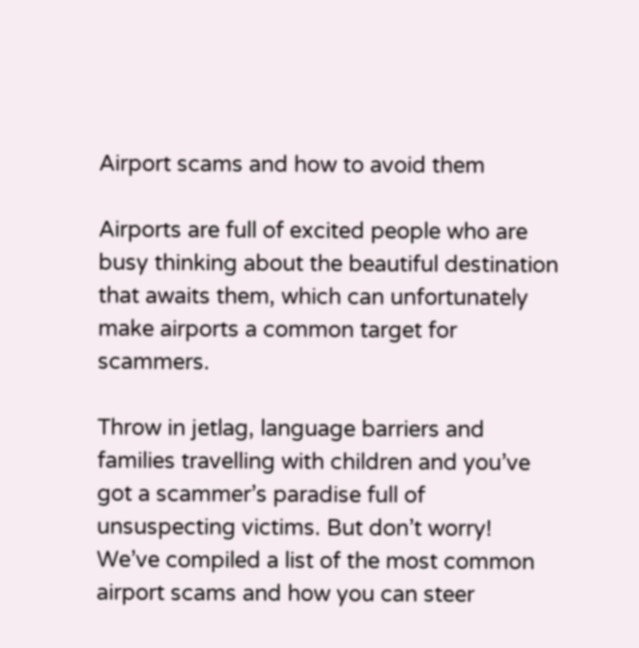Airport scams and how to avoid them

Airports are full of excited people who are busy thinking about the beautiful destination that awaits them, which can unfortunately make airports a common target for scammers.

Throw in jetlag, language barriers and families travelling with children and you’ve got a scammer’s paradise full of unsuspecting victims. But don’t worry! We’ve compiled a list of the most common airport scams and how you can steer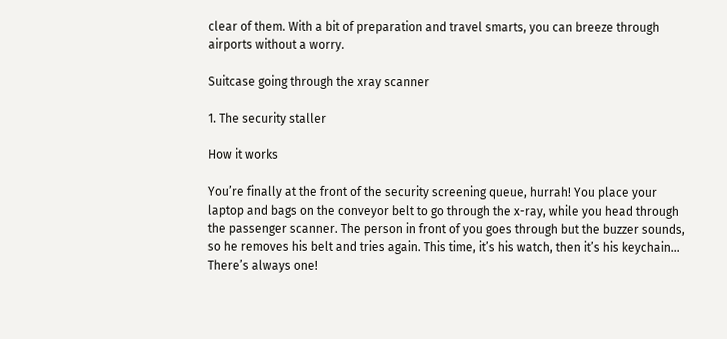clear of them. With a bit of preparation and travel smarts, you can breeze through airports without a worry.

Suitcase going through the xray scanner

1. The security staller

How it works

You’re finally at the front of the security screening queue, hurrah! You place your laptop and bags on the conveyor belt to go through the x-ray, while you head through the passenger scanner. The person in front of you goes through but the buzzer sounds, so he removes his belt and tries again. This time, it’s his watch, then it’s his keychain… There’s always one!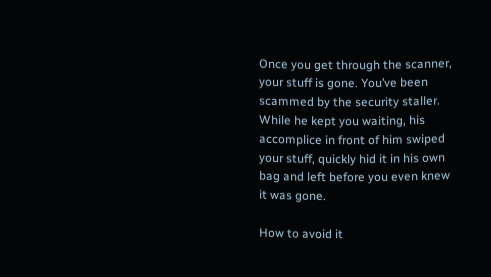Once you get through the scanner, your stuff is gone. You’ve been scammed by the security staller. While he kept you waiting, his accomplice in front of him swiped your stuff, quickly hid it in his own bag and left before you even knew it was gone.

How to avoid it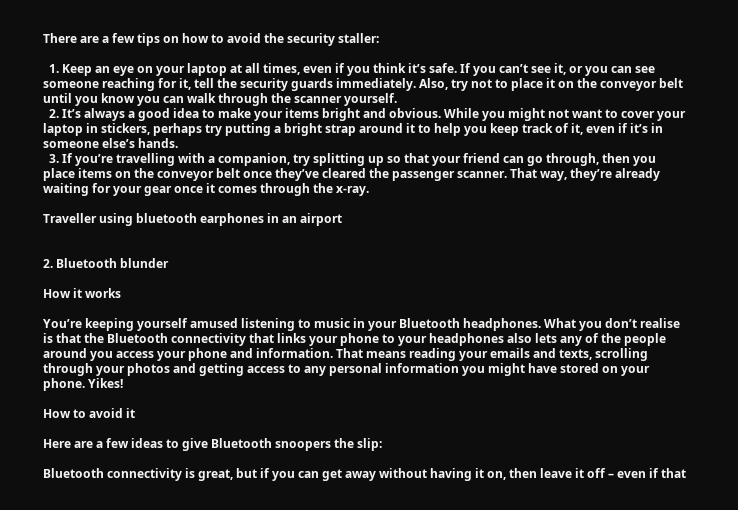There are a few tips on how to avoid the security staller:

  1. Keep an eye on your laptop at all times, even if you think it’s safe. If you can’t see it, or you can see someone reaching for it, tell the security guards immediately. Also, try not to place it on the conveyor belt until you know you can walk through the scanner yourself.
  2. It’s always a good idea to make your items bright and obvious. While you might not want to cover your laptop in stickers, perhaps try putting a bright strap around it to help you keep track of it, even if it’s in someone else’s hands.
  3. If you’re travelling with a companion, try splitting up so that your friend can go through, then you place items on the conveyor belt once they’ve cleared the passenger scanner. That way, they’re already waiting for your gear once it comes through the x-ray.

Traveller using bluetooth earphones in an airport


2. Bluetooth blunder

How it works

You’re keeping yourself amused listening to music in your Bluetooth headphones. What you don’t realise is that the Bluetooth connectivity that links your phone to your headphones also lets any of the people around you access your phone and information. That means reading your emails and texts, scrolling through your photos and getting access to any personal information you might have stored on your phone. Yikes!

How to avoid it

Here are a few ideas to give Bluetooth snoopers the slip:

Bluetooth connectivity is great, but if you can get away without having it on, then leave it off – even if that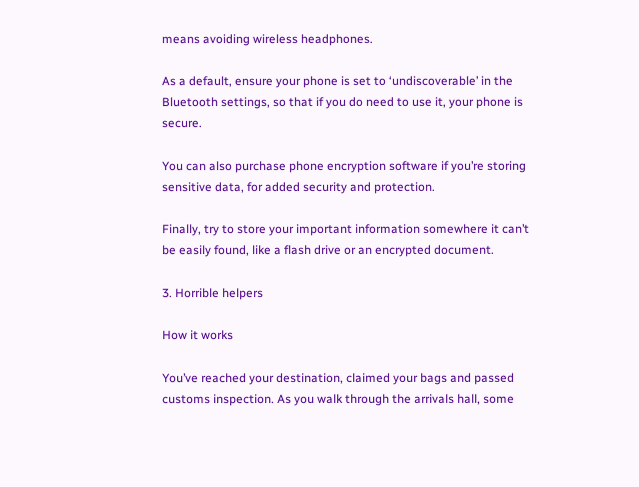means avoiding wireless headphones.

As a default, ensure your phone is set to ‘undiscoverable’ in the Bluetooth settings, so that if you do need to use it, your phone is secure.

You can also purchase phone encryption software if you’re storing sensitive data, for added security and protection.

Finally, try to store your important information somewhere it can’t be easily found, like a flash drive or an encrypted document.

3. Horrible helpers

How it works

You’ve reached your destination, claimed your bags and passed customs inspection. As you walk through the arrivals hall, some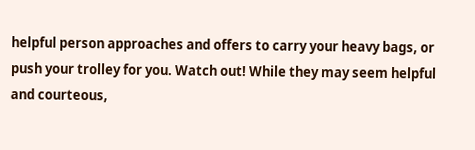helpful person approaches and offers to carry your heavy bags, or push your trolley for you. Watch out! While they may seem helpful and courteous,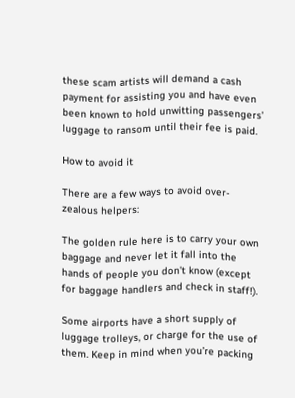these scam artists will demand a cash payment for assisting you and have even been known to hold unwitting passengers’ luggage to ransom until their fee is paid.

How to avoid it

There are a few ways to avoid over-zealous helpers:

The golden rule here is to carry your own baggage and never let it fall into the hands of people you don’t know (except for baggage handlers and check in staff!).

Some airports have a short supply of luggage trolleys, or charge for the use of them. Keep in mind when you’re packing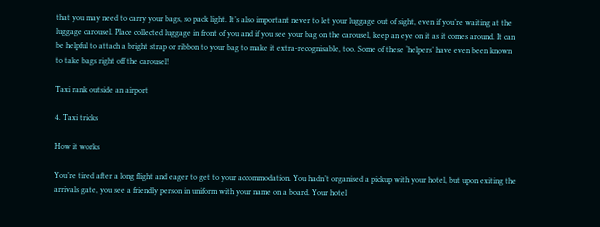that you may need to carry your bags, so pack light. It’s also important never to let your luggage out of sight, even if you’re waiting at the luggage carousel. Place collected luggage in front of you and if you see your bag on the carousel, keep an eye on it as it comes around. It can be helpful to attach a bright strap or ribbon to your bag to make it extra-recognisable, too. Some of these ‘helpers’ have even been known to take bags right off the carousel!

Taxi rank outside an airport

4. Taxi tricks

How it works

You’re tired after a long flight and eager to get to your accommodation. You hadn’t organised a pickup with your hotel, but upon exiting the arrivals gate, you see a friendly person in uniform with your name on a board. Your hotel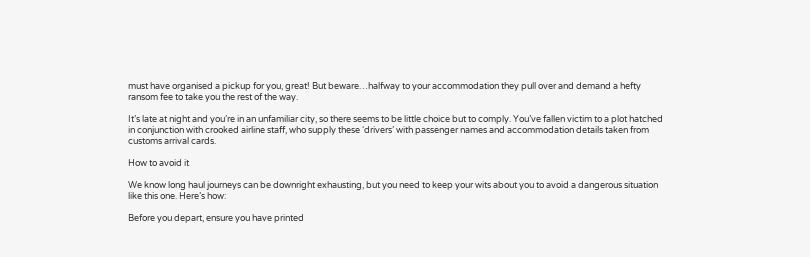must have organised a pickup for you, great! But beware…halfway to your accommodation they pull over and demand a hefty ransom fee to take you the rest of the way.

It’s late at night and you’re in an unfamiliar city, so there seems to be little choice but to comply. You’ve fallen victim to a plot hatched in conjunction with crooked airline staff, who supply these ‘drivers’ with passenger names and accommodation details taken from customs arrival cards.

How to avoid it

We know long haul journeys can be downright exhausting, but you need to keep your wits about you to avoid a dangerous situation like this one. Here’s how:

Before you depart, ensure you have printed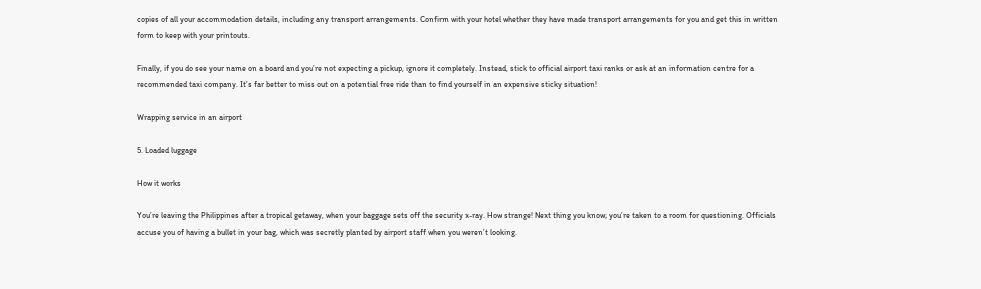copies of all your accommodation details, including any transport arrangements. Confirm with your hotel whether they have made transport arrangements for you and get this in written form to keep with your printouts.

Finally, if you do see your name on a board and you’re not expecting a pickup, ignore it completely. Instead, stick to official airport taxi ranks or ask at an information centre for a recommended taxi company. It’s far better to miss out on a potential free ride than to find yourself in an expensive sticky situation!

Wrapping service in an airport

5. Loaded luggage

How it works

You’re leaving the Philippines after a tropical getaway, when your baggage sets off the security x-ray. How strange! Next thing you know; you’re taken to a room for questioning. Officials accuse you of having a bullet in your bag, which was secretly planted by airport staff when you weren’t looking.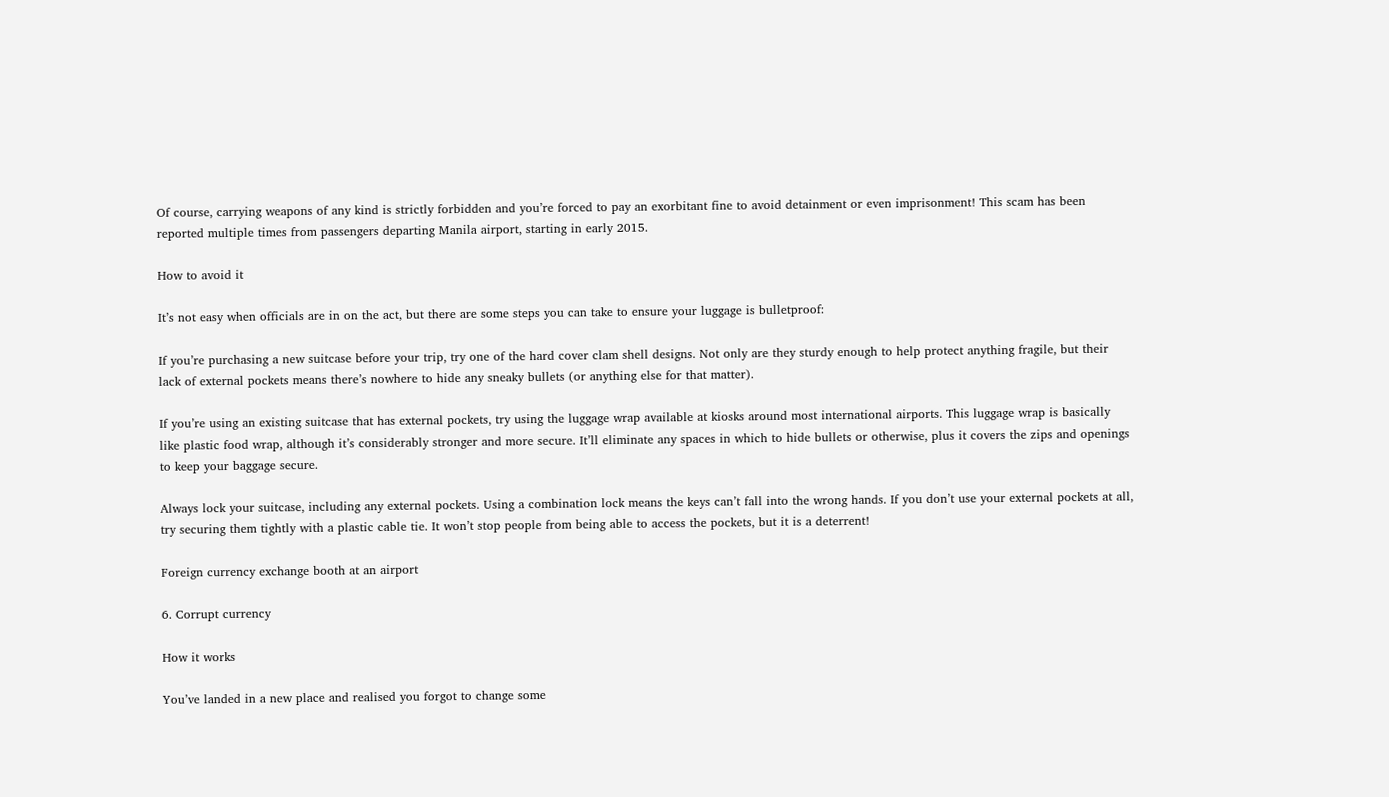Of course, carrying weapons of any kind is strictly forbidden and you’re forced to pay an exorbitant fine to avoid detainment or even imprisonment! This scam has been reported multiple times from passengers departing Manila airport, starting in early 2015.

How to avoid it

It’s not easy when officials are in on the act, but there are some steps you can take to ensure your luggage is bulletproof:

If you’re purchasing a new suitcase before your trip, try one of the hard cover clam shell designs. Not only are they sturdy enough to help protect anything fragile, but their lack of external pockets means there’s nowhere to hide any sneaky bullets (or anything else for that matter).

If you’re using an existing suitcase that has external pockets, try using the luggage wrap available at kiosks around most international airports. This luggage wrap is basically like plastic food wrap, although it’s considerably stronger and more secure. It’ll eliminate any spaces in which to hide bullets or otherwise, plus it covers the zips and openings to keep your baggage secure.

Always lock your suitcase, including any external pockets. Using a combination lock means the keys can’t fall into the wrong hands. If you don’t use your external pockets at all, try securing them tightly with a plastic cable tie. It won’t stop people from being able to access the pockets, but it is a deterrent!

Foreign currency exchange booth at an airport

6. Corrupt currency

How it works

You’ve landed in a new place and realised you forgot to change some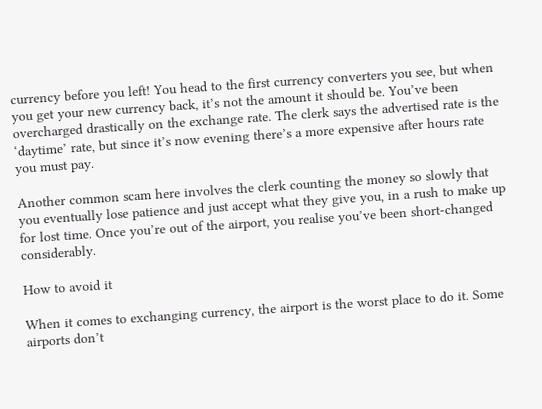currency before you left! You head to the first currency converters you see, but when you get your new currency back, it’s not the amount it should be. You’ve been overcharged drastically on the exchange rate. The clerk says the advertised rate is the ‘daytime’ rate, but since it’s now evening there’s a more expensive after hours rate you must pay.

Another common scam here involves the clerk counting the money so slowly that you eventually lose patience and just accept what they give you, in a rush to make up for lost time. Once you’re out of the airport, you realise you’ve been short-changed considerably.

How to avoid it

When it comes to exchanging currency, the airport is the worst place to do it. Some airports don’t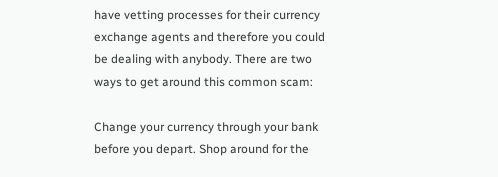have vetting processes for their currency exchange agents and therefore you could be dealing with anybody. There are two ways to get around this common scam:

Change your currency through your bank before you depart. Shop around for the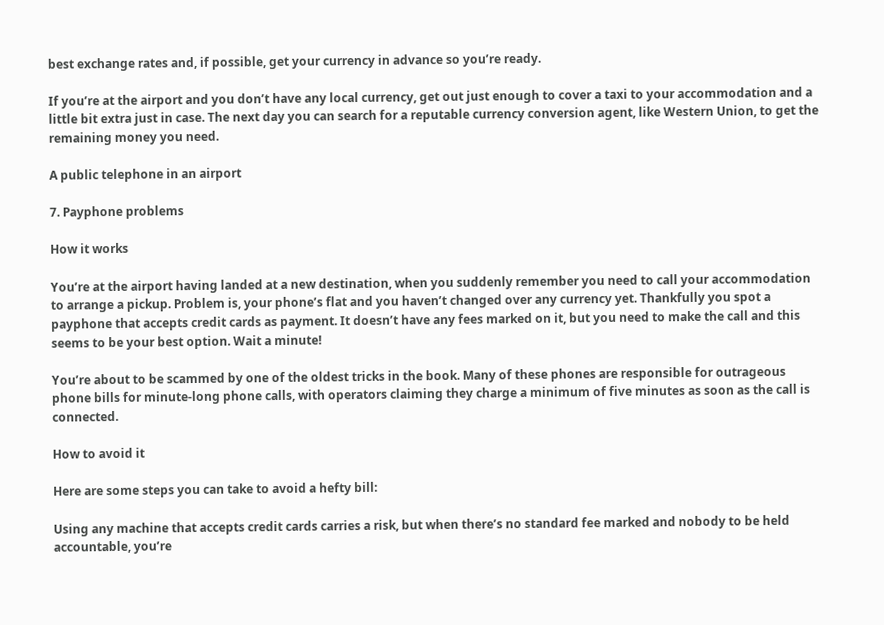best exchange rates and, if possible, get your currency in advance so you’re ready.

If you’re at the airport and you don’t have any local currency, get out just enough to cover a taxi to your accommodation and a little bit extra just in case. The next day you can search for a reputable currency conversion agent, like Western Union, to get the remaining money you need.

A public telephone in an airport

7. Payphone problems

How it works

You’re at the airport having landed at a new destination, when you suddenly remember you need to call your accommodation to arrange a pickup. Problem is, your phone’s flat and you haven’t changed over any currency yet. Thankfully you spot a payphone that accepts credit cards as payment. It doesn’t have any fees marked on it, but you need to make the call and this seems to be your best option. Wait a minute!

You’re about to be scammed by one of the oldest tricks in the book. Many of these phones are responsible for outrageous phone bills for minute-long phone calls, with operators claiming they charge a minimum of five minutes as soon as the call is connected.

How to avoid it

Here are some steps you can take to avoid a hefty bill:

Using any machine that accepts credit cards carries a risk, but when there’s no standard fee marked and nobody to be held accountable, you’re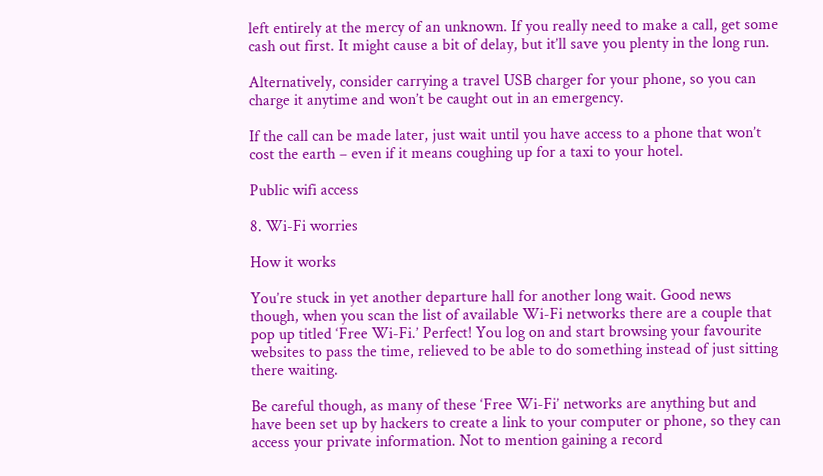left entirely at the mercy of an unknown. If you really need to make a call, get some cash out first. It might cause a bit of delay, but it’ll save you plenty in the long run.

Alternatively, consider carrying a travel USB charger for your phone, so you can charge it anytime and won’t be caught out in an emergency.

If the call can be made later, just wait until you have access to a phone that won’t cost the earth – even if it means coughing up for a taxi to your hotel.

Public wifi access

8. Wi-Fi worries

How it works

You’re stuck in yet another departure hall for another long wait. Good news though, when you scan the list of available Wi-Fi networks there are a couple that pop up titled ‘Free Wi-Fi.’ Perfect! You log on and start browsing your favourite websites to pass the time, relieved to be able to do something instead of just sitting there waiting.

Be careful though, as many of these ‘Free Wi-Fi’ networks are anything but and have been set up by hackers to create a link to your computer or phone, so they can access your private information. Not to mention gaining a record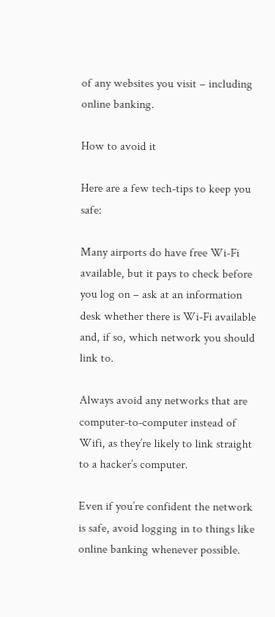of any websites you visit – including online banking.

How to avoid it

Here are a few tech-tips to keep you safe:

Many airports do have free Wi-Fi available, but it pays to check before you log on – ask at an information desk whether there is Wi-Fi available and, if so, which network you should link to.

Always avoid any networks that are computer-to-computer instead of Wifi, as they’re likely to link straight to a hacker’s computer.

Even if you’re confident the network is safe, avoid logging in to things like online banking whenever possible.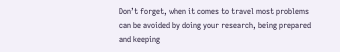Don’t forget, when it comes to travel most problems can be avoided by doing your research, being prepared and keeping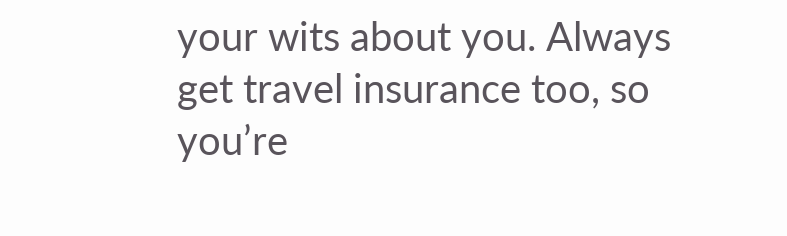your wits about you. Always get travel insurance too, so you’re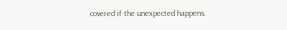covered if the unexpected happens.